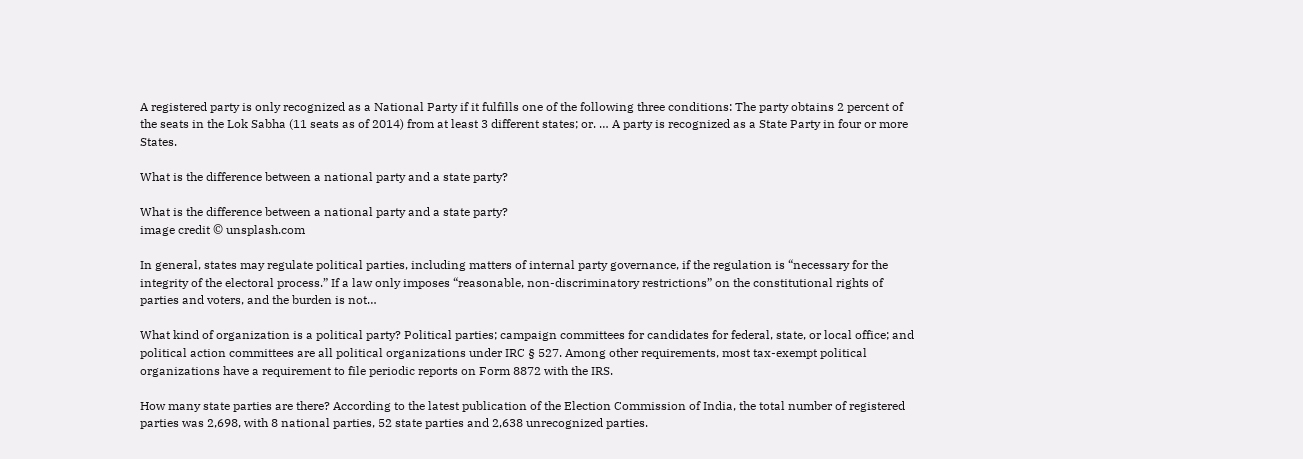A registered party is only recognized as a National Party if it fulfills one of the following three conditions: The party obtains 2 percent of the seats in the Lok Sabha (11 seats as of 2014) from at least 3 different states; or. … A party is recognized as a State Party in four or more States.

What is the difference between a national party and a state party?

What is the difference between a national party and a state party?
image credit © unsplash.com

In general, states may regulate political parties, including matters of internal party governance, if the regulation is “necessary for the integrity of the electoral process.” If a law only imposes “reasonable, non-discriminatory restrictions” on the constitutional rights of parties and voters, and the burden is not…

What kind of organization is a political party? Political parties; campaign committees for candidates for federal, state, or local office; and political action committees are all political organizations under IRC § 527. Among other requirements, most tax-exempt political organizations have a requirement to file periodic reports on Form 8872 with the IRS.

How many state parties are there? According to the latest publication of the Election Commission of India, the total number of registered parties was 2,698, with 8 national parties, 52 state parties and 2,638 unrecognized parties.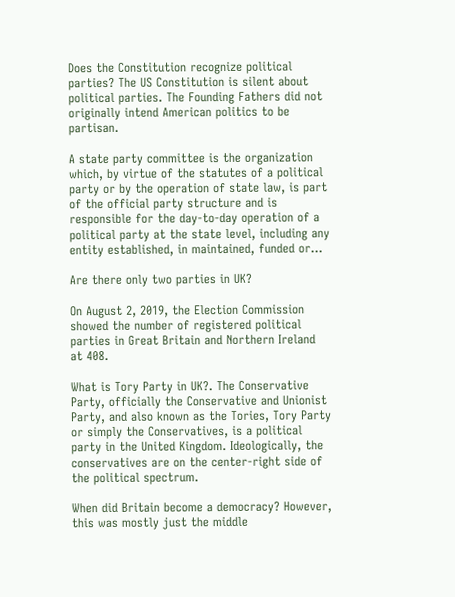Does the Constitution recognize political parties? The US Constitution is silent about political parties. The Founding Fathers did not originally intend American politics to be partisan.

A state party committee is the organization which, by virtue of the statutes of a political party or by the operation of state law, is part of the official party structure and is responsible for the day-to-day operation of a political party at the state level, including any entity established, in maintained, funded or…

Are there only two parties in UK?

On August 2, 2019, the Election Commission showed the number of registered political parties in Great Britain and Northern Ireland at 408.

What is Tory Party in UK?. The Conservative Party, officially the Conservative and Unionist Party, and also known as the Tories, Tory Party or simply the Conservatives, is a political party in the United Kingdom. Ideologically, the conservatives are on the center-right side of the political spectrum.

When did Britain become a democracy? However, this was mostly just the middle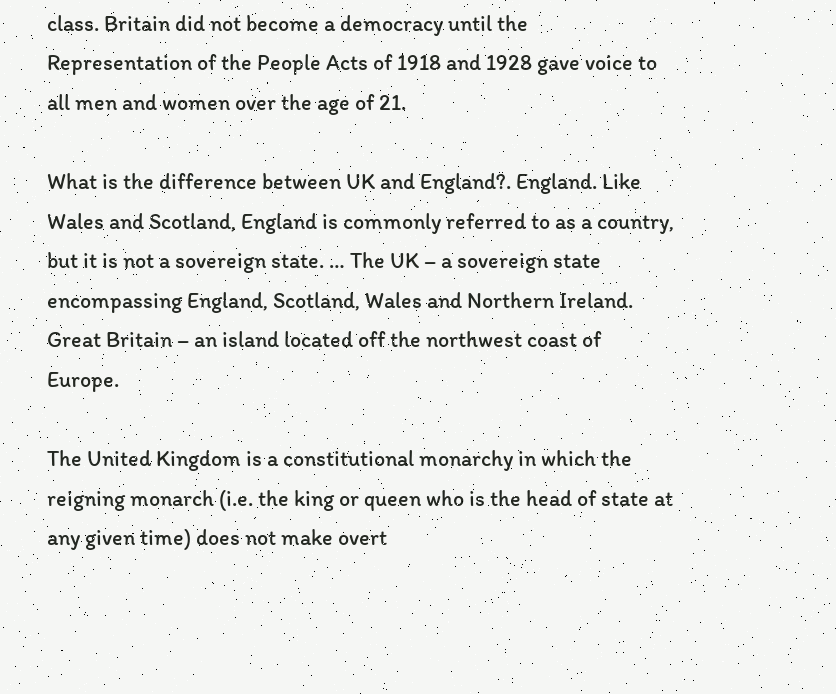class. Britain did not become a democracy until the Representation of the People Acts of 1918 and 1928 gave voice to all men and women over the age of 21.

What is the difference between UK and England?. England. Like Wales and Scotland, England is commonly referred to as a country, but it is not a sovereign state. … The UK – a sovereign state encompassing England, Scotland, Wales and Northern Ireland. Great Britain – an island located off the northwest coast of Europe.

The United Kingdom is a constitutional monarchy in which the reigning monarch (i.e. the king or queen who is the head of state at any given time) does not make overt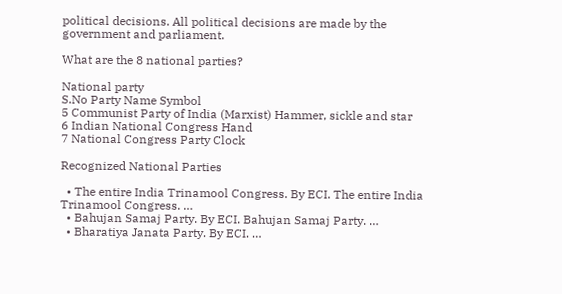political decisions. All political decisions are made by the government and parliament.

What are the 8 national parties?

National party
S.No Party Name Symbol
5 Communist Party of India (Marxist) Hammer, sickle and star
6 Indian National Congress Hand
7 National Congress Party Clock

Recognized National Parties

  • The entire India Trinamool Congress. By ECI. The entire India Trinamool Congress. …
  • Bahujan Samaj Party. By ECI. Bahujan Samaj Party. …
  • Bharatiya Janata Party. By ECI. …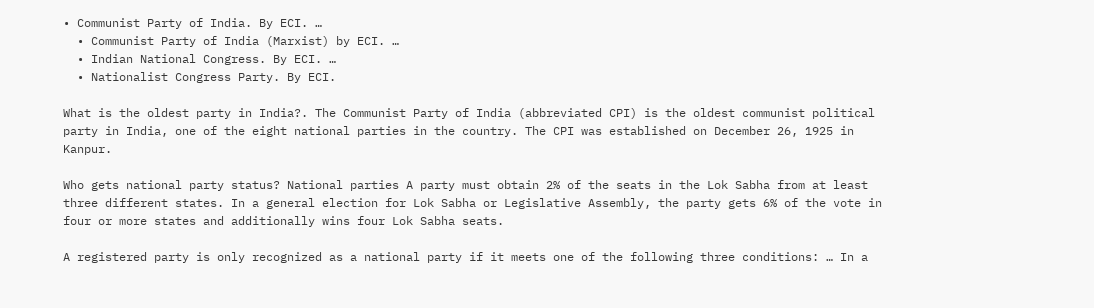• Communist Party of India. By ECI. …
  • Communist Party of India (Marxist) by ECI. …
  • Indian National Congress. By ECI. …
  • Nationalist Congress Party. By ECI.

What is the oldest party in India?. The Communist Party of India (abbreviated CPI) is the oldest communist political party in India, one of the eight national parties in the country. The CPI was established on December 26, 1925 in Kanpur.

Who gets national party status? National parties A party must obtain 2% of the seats in the Lok Sabha from at least three different states. In a general election for Lok Sabha or Legislative Assembly, the party gets 6% of the vote in four or more states and additionally wins four Lok Sabha seats.

A registered party is only recognized as a national party if it meets one of the following three conditions: … In a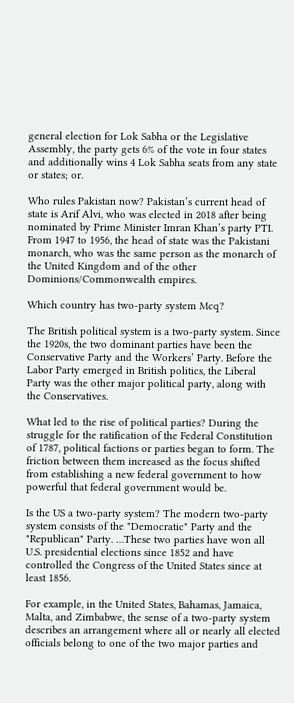general election for Lok Sabha or the Legislative Assembly, the party gets 6% of the vote in four states and additionally wins 4 Lok Sabha seats from any state or states; or.

Who rules Pakistan now? Pakistan’s current head of state is Arif Alvi, who was elected in 2018 after being nominated by Prime Minister Imran Khan’s party PTI. From 1947 to 1956, the head of state was the Pakistani monarch, who was the same person as the monarch of the United Kingdom and of the other Dominions/Commonwealth empires.

Which country has two-party system Mcq?

The British political system is a two-party system. Since the 1920s, the two dominant parties have been the Conservative Party and the Workers’ Party. Before the Labor Party emerged in British politics, the Liberal Party was the other major political party, along with the Conservatives.

What led to the rise of political parties? During the struggle for the ratification of the Federal Constitution of 1787, political factions or parties began to form. The friction between them increased as the focus shifted from establishing a new federal government to how powerful that federal government would be.

Is the US a two-party system? The modern two-party system consists of the "Democratic" Party and the "Republican" Party. …These two parties have won all U.S. presidential elections since 1852 and have controlled the Congress of the United States since at least 1856.

For example, in the United States, Bahamas, Jamaica, Malta, and Zimbabwe, the sense of a two-party system describes an arrangement where all or nearly all elected officials belong to one of the two major parties and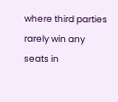where third parties rarely win any seats in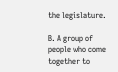the legislature.

B. A group of people who come together to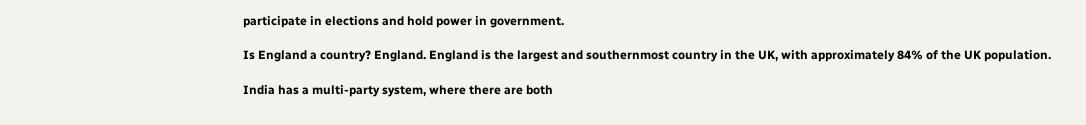participate in elections and hold power in government.

Is England a country? England. England is the largest and southernmost country in the UK, with approximately 84% of the UK population.

India has a multi-party system, where there are both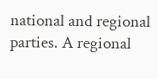national and regional parties. A regional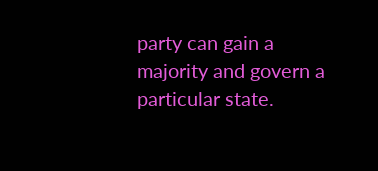party can gain a majority and govern a particular state.